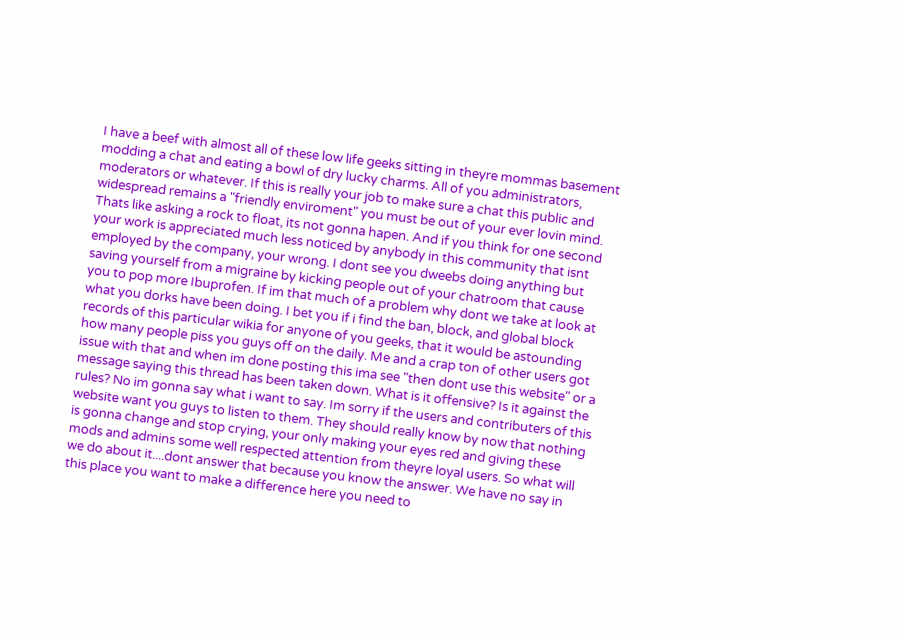I have a beef with almost all of these low life geeks sitting in theyre mommas basement modding a chat and eating a bowl of dry lucky charms. All of you administrators, moderators or whatever. If this is really your job to make sure a chat this public and widespread remains a "friendly enviroment" you must be out of your ever lovin mind. Thats like asking a rock to float, its not gonna hapen. And if you think for one second your work is appreciated much less noticed by anybody in this community that isnt employed by the company, your wrong. I dont see you dweebs doing anything but saving yourself from a migraine by kicking people out of your chatroom that cause you to pop more Ibuprofen. If im that much of a problem why dont we take at look at what you dorks have been doing. I bet you if i find the ban, block, and global block records of this particular wikia for anyone of you geeks, that it would be astounding how many people piss you guys off on the daily. Me and a crap ton of other users got issue with that and when im done posting this ima see "then dont use this website" or a message saying this thread has been taken down. What is it offensive? Is it against the rules? No im gonna say what i want to say. Im sorry if the users and contributers of this website want you guys to listen to them. They should really know by now that nothing is gonna change and stop crying, your only making your eyes red and giving these mods and admins some well respected attention from theyre loyal users. So what will we do about it....dont answer that because you know the answer. We have no say in this place you want to make a difference here you need to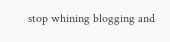stop whining blogging and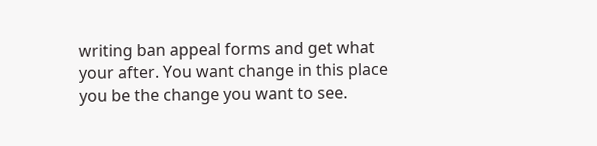writing ban appeal forms and get what your after. You want change in this place you be the change you want to see.